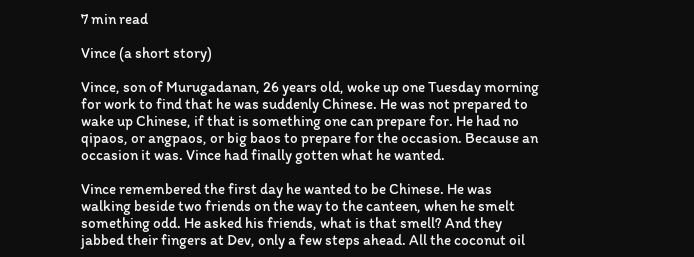7 min read

Vince (a short story)

Vince, son of Murugadanan, 26 years old, woke up one Tuesday morning for work to find that he was suddenly Chinese. He was not prepared to wake up Chinese, if that is something one can prepare for. He had no qipaos, or angpaos, or big baos to prepare for the occasion. Because an occasion it was. Vince had finally gotten what he wanted.

Vince remembered the first day he wanted to be Chinese. He was walking beside two friends on the way to the canteen, when he smelt something odd. He asked his friends, what is that smell? And they jabbed their fingers at Dev, only a few steps ahead. All the coconut oil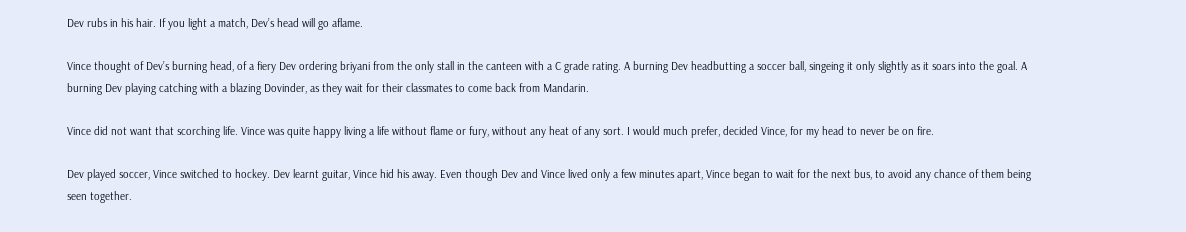Dev rubs in his hair. If you light a match, Dev’s head will go aflame.

Vince thought of Dev’s burning head, of a fiery Dev ordering briyani from the only stall in the canteen with a C grade rating. A burning Dev headbutting a soccer ball, singeing it only slightly as it soars into the goal. A burning Dev playing catching with a blazing Dovinder, as they wait for their classmates to come back from Mandarin.

Vince did not want that scorching life. Vince was quite happy living a life without flame or fury, without any heat of any sort. I would much prefer, decided Vince, for my head to never be on fire.

Dev played soccer, Vince switched to hockey. Dev learnt guitar, Vince hid his away. Even though Dev and Vince lived only a few minutes apart, Vince began to wait for the next bus, to avoid any chance of them being seen together.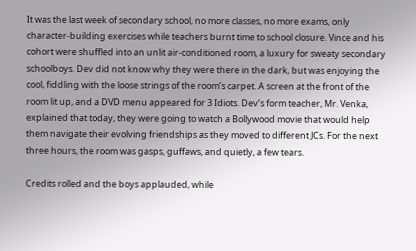It was the last week of secondary school, no more classes, no more exams, only character-building exercises while teachers burnt time to school closure. Vince and his cohort were shuffled into an unlit air-conditioned room, a luxury for sweaty secondary schoolboys. Dev did not know why they were there in the dark, but was enjoying the cool, fiddling with the loose strings of the room’s carpet. A screen at the front of the room lit up, and a DVD menu appeared for 3 Idiots. Dev’s form teacher, Mr. Venka, explained that today, they were going to watch a Bollywood movie that would help them navigate their evolving friendships as they moved to different JCs. For the next three hours, the room was gasps, guffaws, and quietly, a few tears.

Credits rolled and the boys applauded, while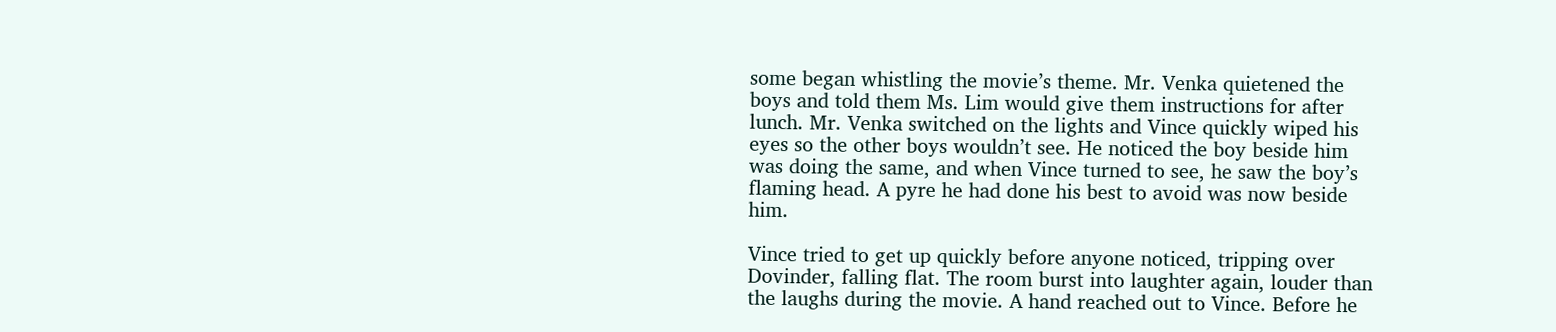some began whistling the movie’s theme. Mr. Venka quietened the boys and told them Ms. Lim would give them instructions for after lunch. Mr. Venka switched on the lights and Vince quickly wiped his eyes so the other boys wouldn’t see. He noticed the boy beside him was doing the same, and when Vince turned to see, he saw the boy’s flaming head. A pyre he had done his best to avoid was now beside him.

Vince tried to get up quickly before anyone noticed, tripping over Dovinder, falling flat. The room burst into laughter again, louder than the laughs during the movie. A hand reached out to Vince. Before he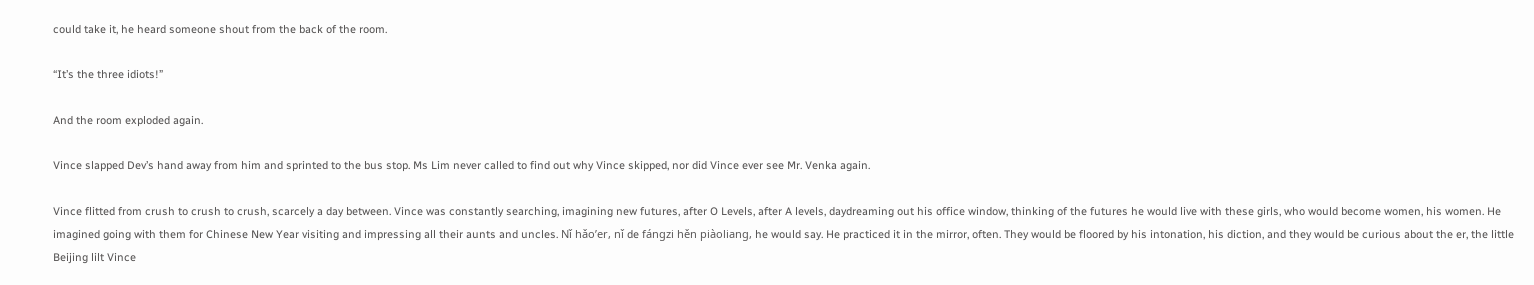could take it, he heard someone shout from the back of the room.

“It’s the three idiots!”

And the room exploded again.

Vince slapped Dev’s hand away from him and sprinted to the bus stop. Ms Lim never called to find out why Vince skipped, nor did Vince ever see Mr. Venka again.

Vince flitted from crush to crush to crush, scarcely a day between. Vince was constantly searching, imagining new futures, after O Levels, after A levels, daydreaming out his office window, thinking of the futures he would live with these girls, who would become women, his women. He imagined going with them for Chinese New Year visiting and impressing all their aunts and uncles. Nǐ hǎo’er, nǐ de fángzi hěn piàoliang, he would say. He practiced it in the mirror, often. They would be floored by his intonation, his diction, and they would be curious about the er, the little Beijing lilt Vince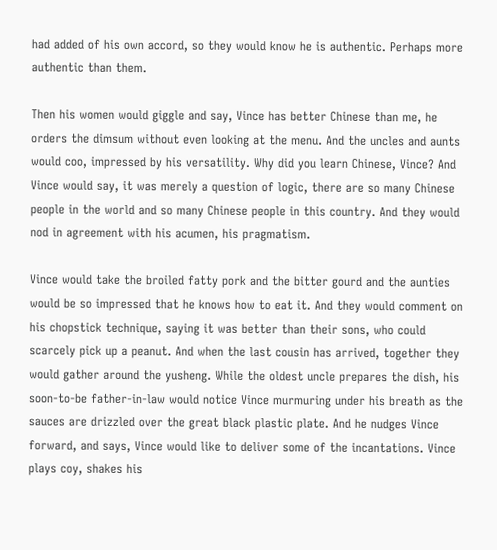had added of his own accord, so they would know he is authentic. Perhaps more authentic than them.

Then his women would giggle and say, Vince has better Chinese than me, he orders the dimsum without even looking at the menu. And the uncles and aunts would coo, impressed by his versatility. Why did you learn Chinese, Vince? And Vince would say, it was merely a question of logic, there are so many Chinese people in the world and so many Chinese people in this country. And they would nod in agreement with his acumen, his pragmatism.

Vince would take the broiled fatty pork and the bitter gourd and the aunties would be so impressed that he knows how to eat it. And they would comment on his chopstick technique, saying it was better than their sons, who could scarcely pick up a peanut. And when the last cousin has arrived, together they would gather around the yusheng. While the oldest uncle prepares the dish, his soon-to-be father-in-law would notice Vince murmuring under his breath as the sauces are drizzled over the great black plastic plate. And he nudges Vince forward, and says, Vince would like to deliver some of the incantations. Vince plays coy, shakes his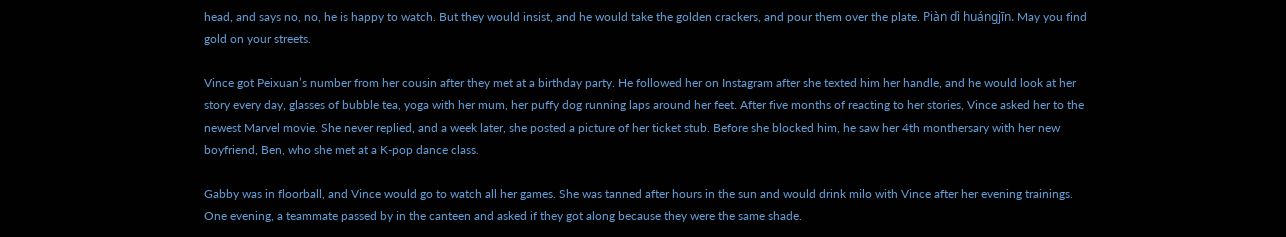head, and says no, no, he is happy to watch. But they would insist, and he would take the golden crackers, and pour them over the plate. Piàn dì huángjīn. May you find gold on your streets.

Vince got Peixuan’s number from her cousin after they met at a birthday party. He followed her on Instagram after she texted him her handle, and he would look at her story every day, glasses of bubble tea, yoga with her mum, her puffy dog running laps around her feet. After five months of reacting to her stories, Vince asked her to the newest Marvel movie. She never replied, and a week later, she posted a picture of her ticket stub. Before she blocked him, he saw her 4th monthersary with her new boyfriend, Ben, who she met at a K-pop dance class.

Gabby was in floorball, and Vince would go to watch all her games. She was tanned after hours in the sun and would drink milo with Vince after her evening trainings. One evening, a teammate passed by in the canteen and asked if they got along because they were the same shade.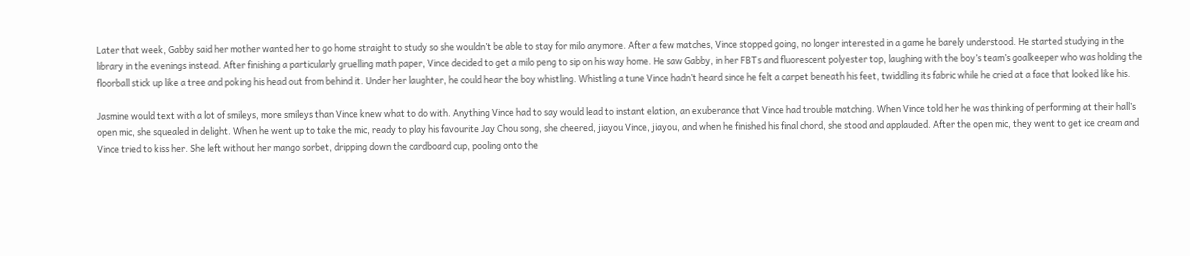Later that week, Gabby said her mother wanted her to go home straight to study so she wouldn’t be able to stay for milo anymore. After a few matches, Vince stopped going, no longer interested in a game he barely understood. He started studying in the library in the evenings instead. After finishing a particularly gruelling math paper, Vince decided to get a milo peng to sip on his way home. He saw Gabby, in her FBTs and fluorescent polyester top, laughing with the boy’s team’s goalkeeper who was holding the floorball stick up like a tree and poking his head out from behind it. Under her laughter, he could hear the boy whistling. Whistling a tune Vince hadn’t heard since he felt a carpet beneath his feet, twiddling its fabric while he cried at a face that looked like his.

Jasmine would text with a lot of smileys, more smileys than Vince knew what to do with. Anything Vince had to say would lead to instant elation, an exuberance that Vince had trouble matching. When Vince told her he was thinking of performing at their hall’s open mic, she squealed in delight. When he went up to take the mic, ready to play his favourite Jay Chou song, she cheered, jiayou Vince, jiayou, and when he finished his final chord, she stood and applauded. After the open mic, they went to get ice cream and Vince tried to kiss her. She left without her mango sorbet, dripping down the cardboard cup, pooling onto the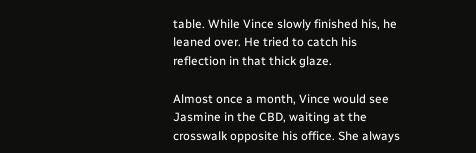table. While Vince slowly finished his, he leaned over. He tried to catch his reflection in that thick glaze.

Almost once a month, Vince would see Jasmine in the CBD, waiting at the crosswalk opposite his office. She always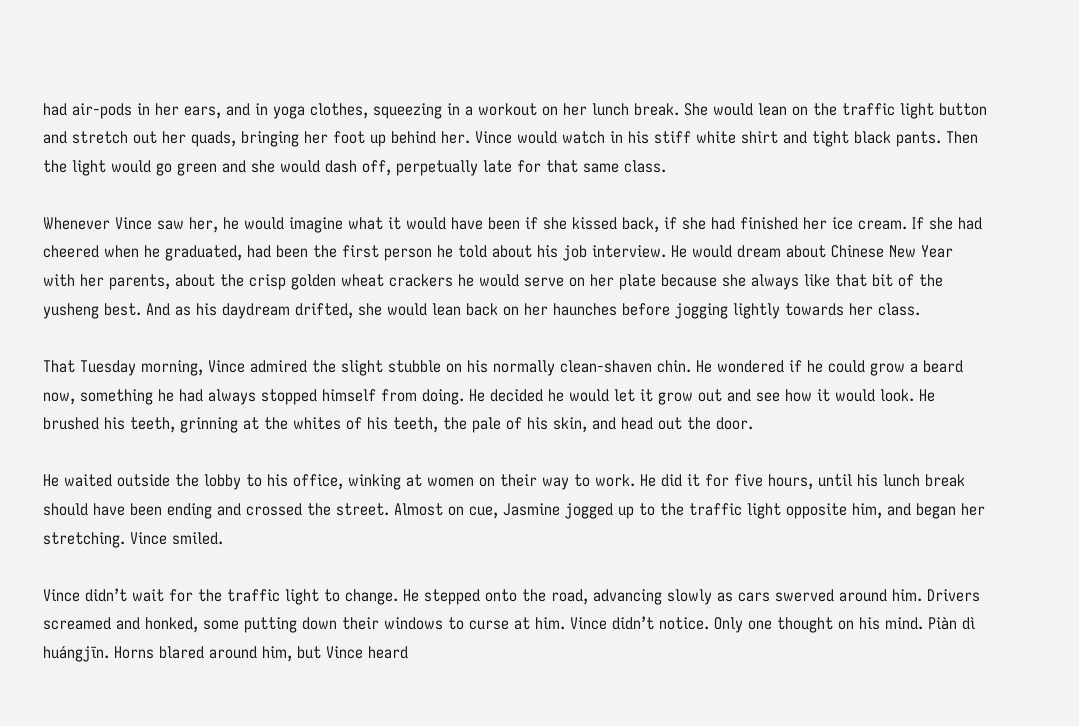had air-pods in her ears, and in yoga clothes, squeezing in a workout on her lunch break. She would lean on the traffic light button and stretch out her quads, bringing her foot up behind her. Vince would watch in his stiff white shirt and tight black pants. Then the light would go green and she would dash off, perpetually late for that same class.

Whenever Vince saw her, he would imagine what it would have been if she kissed back, if she had finished her ice cream. If she had cheered when he graduated, had been the first person he told about his job interview. He would dream about Chinese New Year with her parents, about the crisp golden wheat crackers he would serve on her plate because she always like that bit of the yusheng best. And as his daydream drifted, she would lean back on her haunches before jogging lightly towards her class.

That Tuesday morning, Vince admired the slight stubble on his normally clean-shaven chin. He wondered if he could grow a beard now, something he had always stopped himself from doing. He decided he would let it grow out and see how it would look. He brushed his teeth, grinning at the whites of his teeth, the pale of his skin, and head out the door.

He waited outside the lobby to his office, winking at women on their way to work. He did it for five hours, until his lunch break should have been ending and crossed the street. Almost on cue, Jasmine jogged up to the traffic light opposite him, and began her stretching. Vince smiled.

Vince didn’t wait for the traffic light to change. He stepped onto the road, advancing slowly as cars swerved around him. Drivers screamed and honked, some putting down their windows to curse at him. Vince didn’t notice. Only one thought on his mind. Piàn dì huángjīn. Horns blared around him, but Vince heard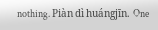nothing. Piàn dì huángjīn. One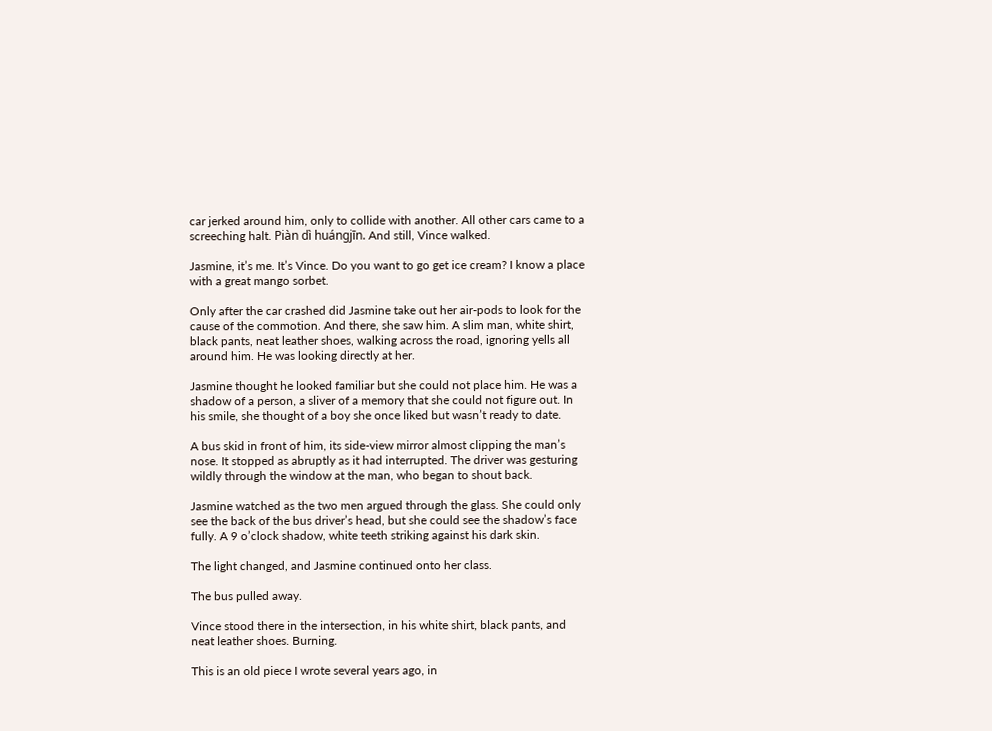car jerked around him, only to collide with another. All other cars came to a screeching halt. Piàn dì huángjīn. And still, Vince walked.

Jasmine, it’s me. It’s Vince. Do you want to go get ice cream? I know a place with a great mango sorbet.

Only after the car crashed did Jasmine take out her air-pods to look for the cause of the commotion. And there, she saw him. A slim man, white shirt, black pants, neat leather shoes, walking across the road, ignoring yells all around him. He was looking directly at her.

Jasmine thought he looked familiar but she could not place him. He was a shadow of a person, a sliver of a memory that she could not figure out. In his smile, she thought of a boy she once liked but wasn’t ready to date.

A bus skid in front of him, its side-view mirror almost clipping the man’s nose. It stopped as abruptly as it had interrupted. The driver was gesturing wildly through the window at the man, who began to shout back.

Jasmine watched as the two men argued through the glass. She could only see the back of the bus driver’s head, but she could see the shadow’s face fully. A 9 o’clock shadow, white teeth striking against his dark skin.

The light changed, and Jasmine continued onto her class.

The bus pulled away.

Vince stood there in the intersection, in his white shirt, black pants, and neat leather shoes. Burning.

This is an old piece I wrote several years ago, in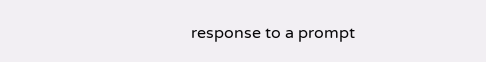response to a prompt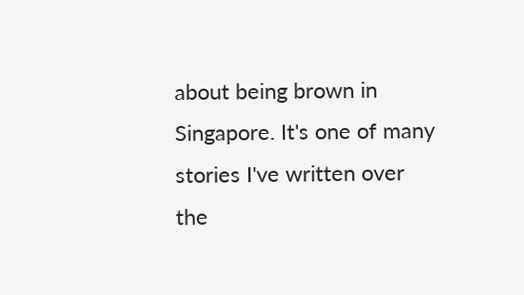about being brown in Singapore. It's one of many stories I've written over the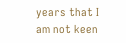years that I am not keen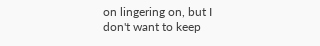on lingering on, but I don't want to keep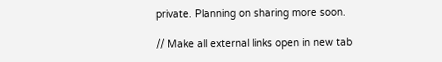private. Planning on sharing more soon.

// Make all external links open in new tab